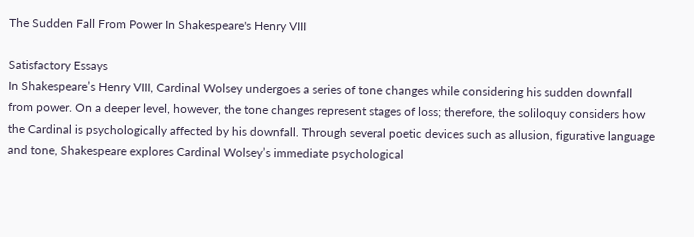The Sudden Fall From Power In Shakespeare's Henry VIII

Satisfactory Essays
In Shakespeare’s Henry VIII, Cardinal Wolsey undergoes a series of tone changes while considering his sudden downfall from power. On a deeper level, however, the tone changes represent stages of loss; therefore, the soliloquy considers how the Cardinal is psychologically affected by his downfall. Through several poetic devices such as allusion, figurative language and tone, Shakespeare explores Cardinal Wolsey’s immediate psychological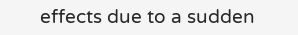effects due to a sudden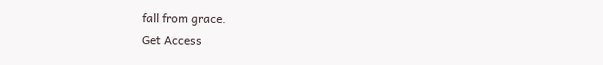fall from grace.
Get Access